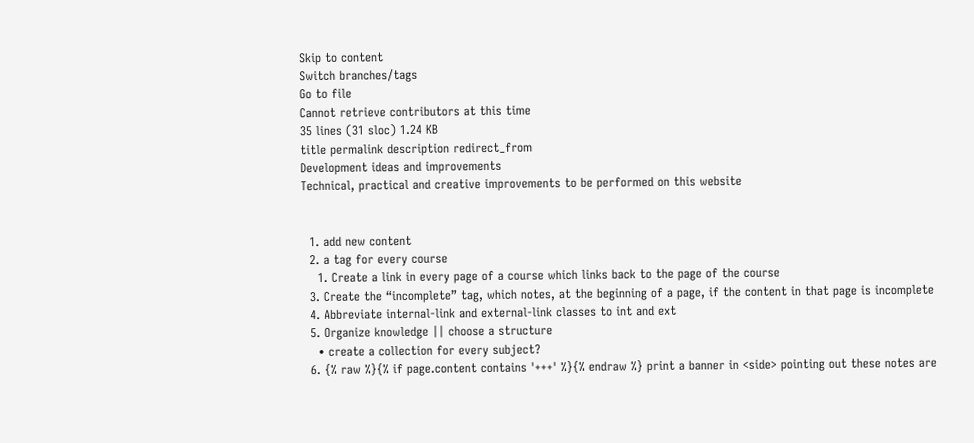Skip to content
Switch branches/tags
Go to file
Cannot retrieve contributors at this time
35 lines (31 sloc) 1.24 KB
title permalink description redirect_from
Development ideas and improvements
Technical, practical and creative improvements to be performed on this website


  1. add new content
  2. a tag for every course
    1. Create a link in every page of a course which links back to the page of the course
  3. Create the “incomplete” tag, which notes, at the beginning of a page, if the content in that page is incomplete
  4. Abbreviate internal-link and external-link classes to int and ext
  5. Organize knowledge || choose a structure
    • create a collection for every subject?
  6. {% raw %}{% if page.content contains '+++' %}{% endraw %} print a banner in <side> pointing out these notes are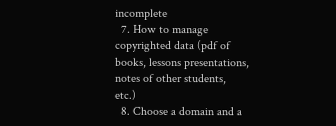incomplete
  7. How to manage copyrighted data (pdf of books, lessons presentations, notes of other students, etc.)
  8. Choose a domain and a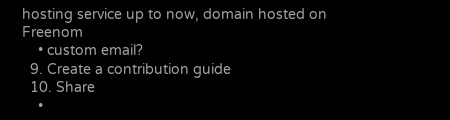hosting service up to now, domain hosted on Freenom
    • custom email?
  9. Create a contribution guide
  10. Share
    •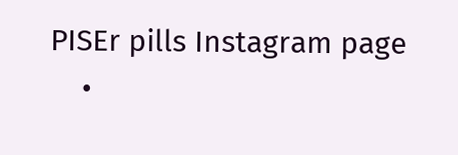PISEr pills Instagram page
    •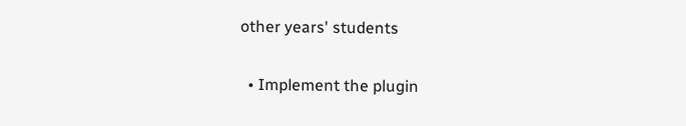other years' students


  • Implement the plugin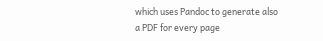which uses Pandoc to generate also a PDF for every page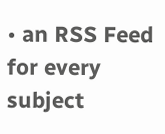• an RSS Feed for every subject